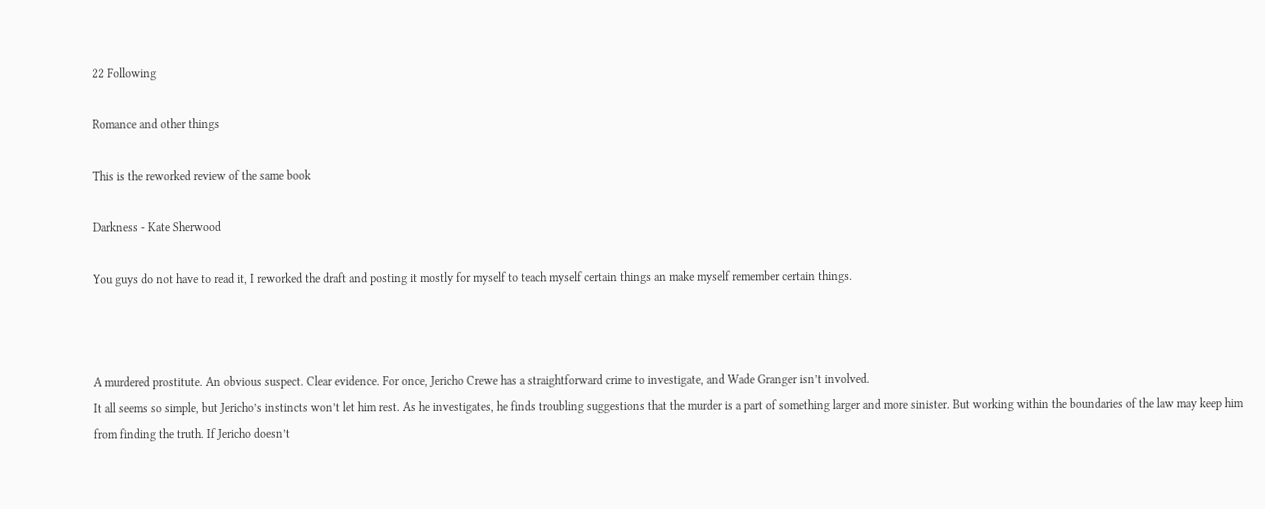22 Following

Romance and other things

This is the reworked review of the same book

Darkness - Kate Sherwood

You guys do not have to read it, I reworked the draft and posting it mostly for myself to teach myself certain things an make myself remember certain things.



A murdered prostitute. An obvious suspect. Clear evidence. For once, Jericho Crewe has a straightforward crime to investigate, and Wade Granger isn’t involved.
It all seems so simple, but Jericho’s instincts won’t let him rest. As he investigates, he finds troubling suggestions that the murder is a part of something larger and more sinister. But working within the boundaries of the law may keep him from finding the truth. If Jericho doesn’t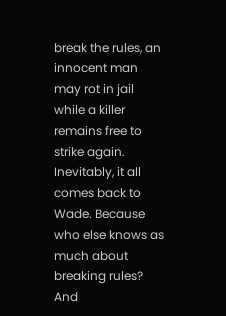break the rules, an innocent man may rot in jail while a killer remains free to strike again.
Inevitably, it all comes back to Wade. Because who else knows as much about breaking rules? And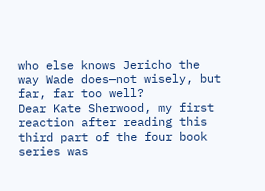who else knows Jericho the way Wade does—not wisely, but far, far too well?
Dear Kate Sherwood, my first reaction after reading this third part of the four book series was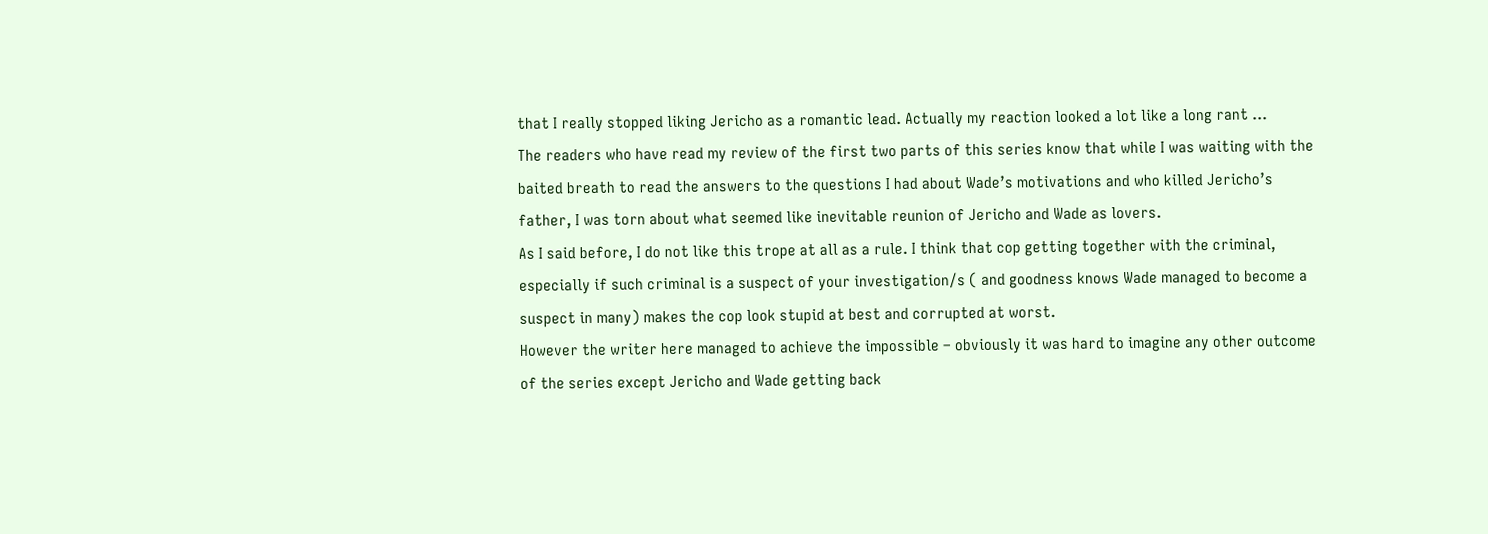that I really stopped liking Jericho as a romantic lead. Actually my reaction looked a lot like a long rant …
The readers who have read my review of the first two parts of this series know that while I was waiting with the baited breath to read the answers to the questions I had about Wade’s motivations and who killed Jericho’s father, I was torn about what seemed like inevitable reunion of Jericho and Wade as lovers.
As I said before, I do not like this trope at all as a rule. I think that cop getting together with the criminal, especially if such criminal is a suspect of your investigation/s ( and goodness knows Wade managed to become a suspect in many) makes the cop look stupid at best and corrupted at worst.
However the writer here managed to achieve the impossible – obviously it was hard to imagine any other outcome of the series except Jericho and Wade getting back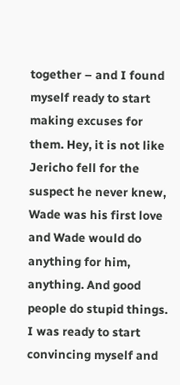together – and I found myself ready to start making excuses for them. Hey, it is not like Jericho fell for the suspect he never knew, Wade was his first love and Wade would do anything for him, anything. And good people do stupid things.
I was ready to start convincing myself and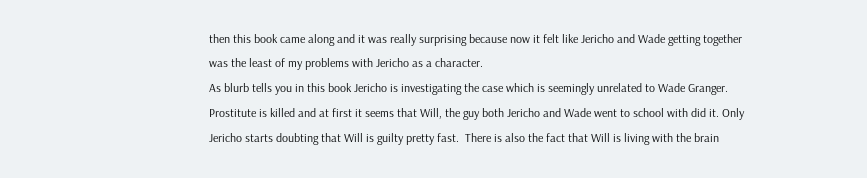then this book came along and it was really surprising because now it felt like Jericho and Wade getting together was the least of my problems with Jericho as a character.
As blurb tells you in this book Jericho is investigating the case which is seemingly unrelated to Wade Granger. Prostitute is killed and at first it seems that Will, the guy both Jericho and Wade went to school with did it. Only Jericho starts doubting that Will is guilty pretty fast.  There is also the fact that Will is living with the brain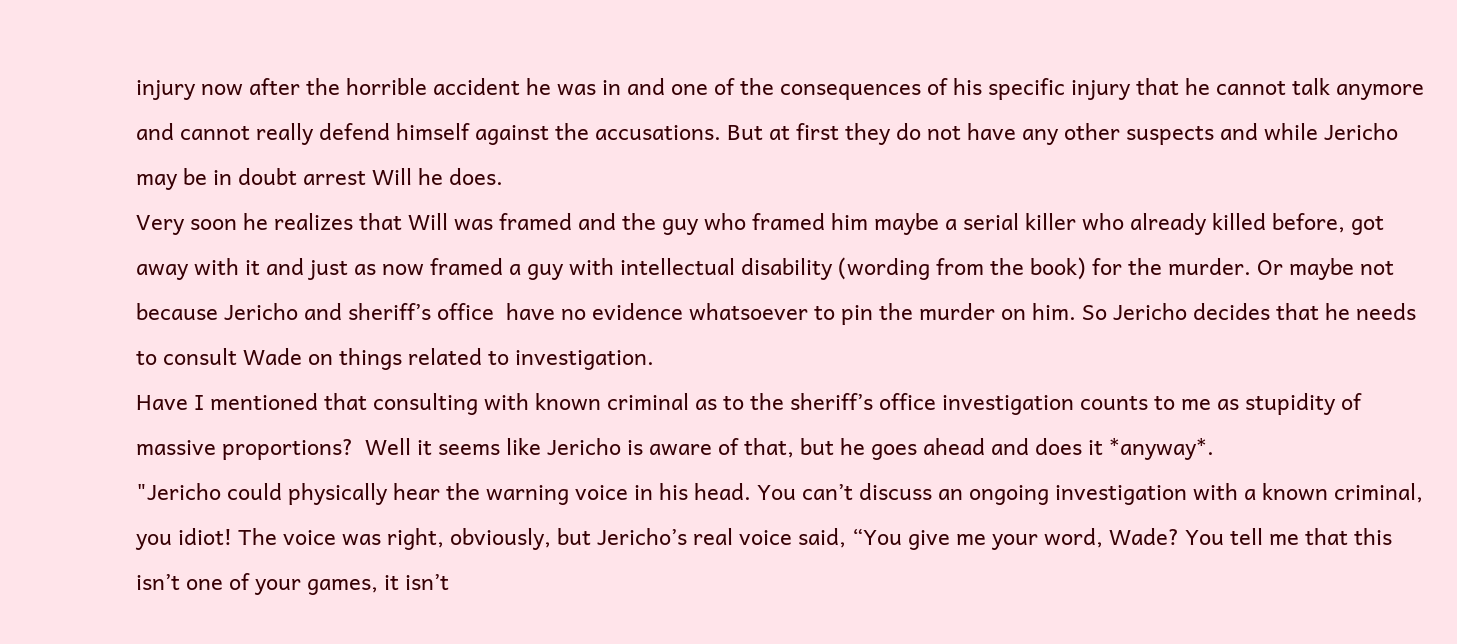injury now after the horrible accident he was in and one of the consequences of his specific injury that he cannot talk anymore and cannot really defend himself against the accusations. But at first they do not have any other suspects and while Jericho may be in doubt arrest Will he does.
Very soon he realizes that Will was framed and the guy who framed him maybe a serial killer who already killed before, got away with it and just as now framed a guy with intellectual disability (wording from the book) for the murder. Or maybe not because Jericho and sheriff’s office  have no evidence whatsoever to pin the murder on him. So Jericho decides that he needs to consult Wade on things related to investigation.
Have I mentioned that consulting with known criminal as to the sheriff’s office investigation counts to me as stupidity of massive proportions?  Well it seems like Jericho is aware of that, but he goes ahead and does it *anyway*.
"Jericho could physically hear the warning voice in his head. You can’t discuss an ongoing investigation with a known criminal, you idiot! The voice was right, obviously, but Jericho’s real voice said, “You give me your word, Wade? You tell me that this isn’t one of your games, it isn’t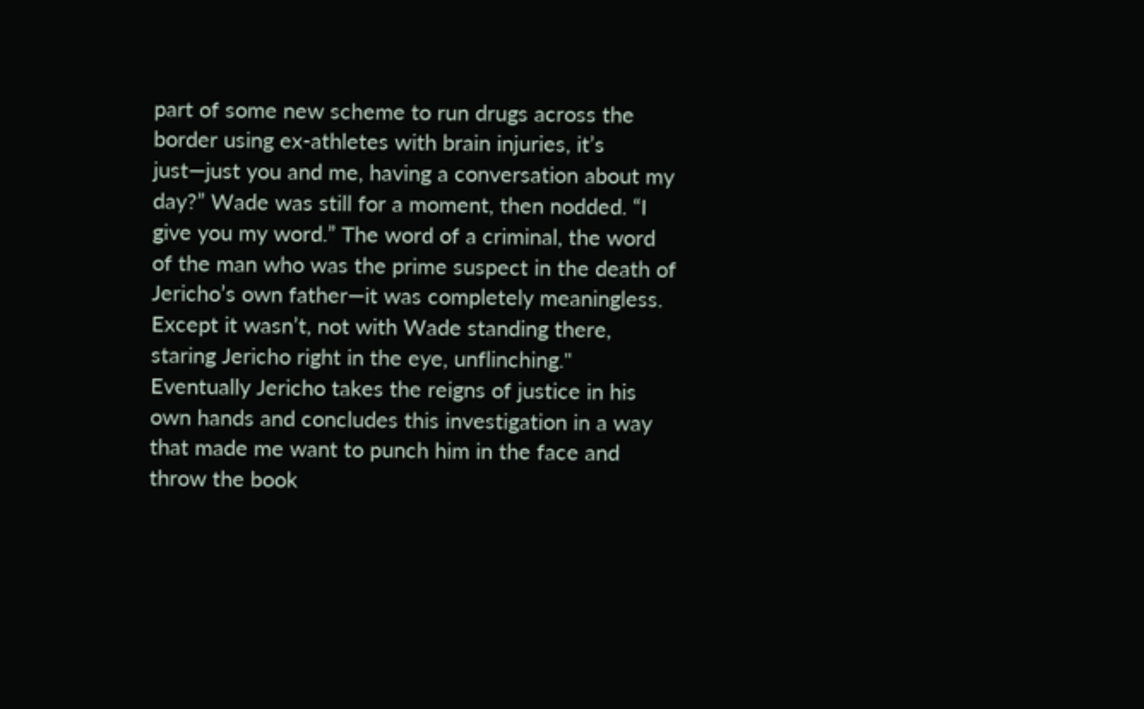part of some new scheme to run drugs across the border using ex-athletes with brain injuries, it’s just—just you and me, having a conversation about my day?” Wade was still for a moment, then nodded. “I give you my word.” The word of a criminal, the word of the man who was the prime suspect in the death of Jericho’s own father—it was completely meaningless. Except it wasn’t, not with Wade standing there, staring Jericho right in the eye, unflinching."
Eventually Jericho takes the reigns of justice in his own hands and concludes this investigation in a way that made me want to punch him in the face and throw the book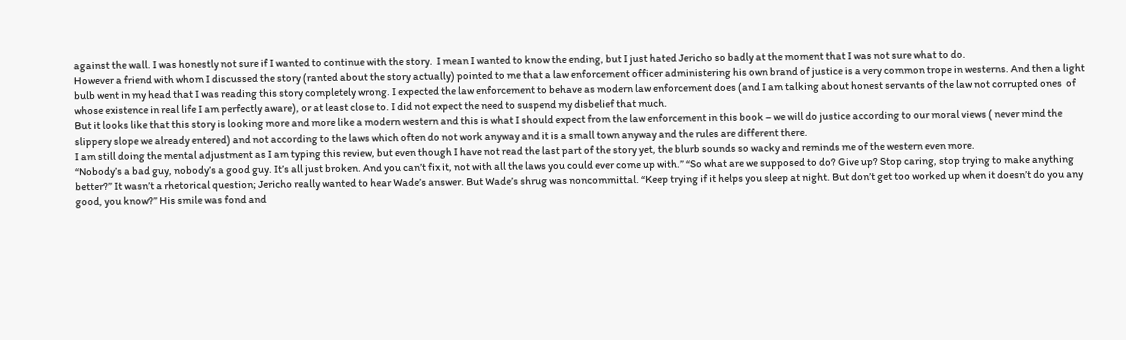against the wall. I was honestly not sure if I wanted to continue with the story.  I mean I wanted to know the ending, but I just hated Jericho so badly at the moment that I was not sure what to do.
However a friend with whom I discussed the story (ranted about the story actually) pointed to me that a law enforcement officer administering his own brand of justice is a very common trope in westerns. And then a light bulb went in my head that I was reading this story completely wrong. I expected the law enforcement to behave as modern law enforcement does (and I am talking about honest servants of the law not corrupted ones  of whose existence in real life I am perfectly aware), or at least close to. I did not expect the need to suspend my disbelief that much.
But it looks like that this story is looking more and more like a modern western and this is what I should expect from the law enforcement in this book – we will do justice according to our moral views ( never mind the slippery slope we already entered) and not according to the laws which often do not work anyway and it is a small town anyway and the rules are different there.
I am still doing the mental adjustment as I am typing this review, but even though I have not read the last part of the story yet, the blurb sounds so wacky and reminds me of the western even more.
“Nobody’s a bad guy, nobody’s a good guy. It’s all just broken. And you can’t fix it, not with all the laws you could ever come up with.” “So what are we supposed to do? Give up? Stop caring, stop trying to make anything better?” It wasn’t a rhetorical question; Jericho really wanted to hear Wade’s answer. But Wade’s shrug was noncommittal. “Keep trying if it helps you sleep at night. But don’t get too worked up when it doesn’t do you any good, you know?” His smile was fond and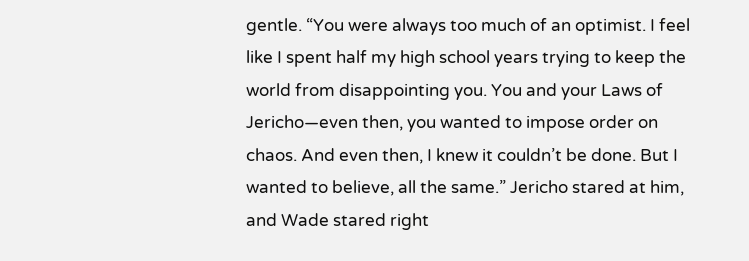gentle. “You were always too much of an optimist. I feel like I spent half my high school years trying to keep the world from disappointing you. You and your Laws of Jericho—even then, you wanted to impose order on chaos. And even then, I knew it couldn’t be done. But I wanted to believe, all the same.” Jericho stared at him, and Wade stared right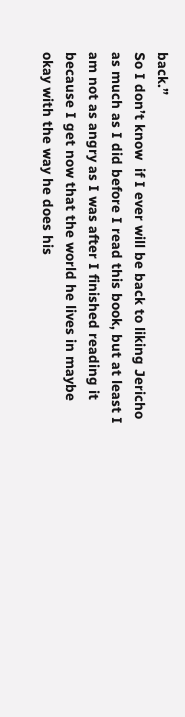back.”
So I don’t know  if I ever will be back to liking Jericho as much as I did before I read this book, but at least I am not as angry as I was after I finished reading it because I get now that the world he lives in maybe okay with the way he does his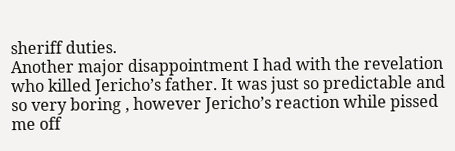sheriff duties.
Another major disappointment I had with the revelation who killed Jericho’s father. It was just so predictable and so very boring , however Jericho’s reaction while pissed me off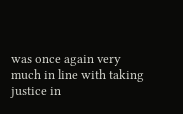was once again very much in line with taking justice in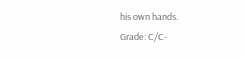his own hands.
Grade: C/C-